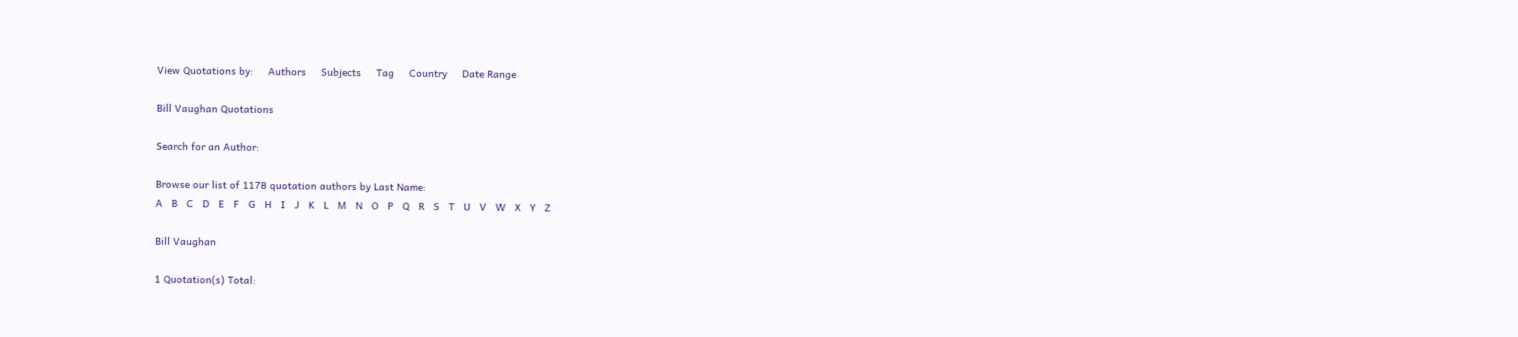View Quotations by:     Authors     Subjects     Tag     Country     Date Range

Bill Vaughan Quotations

Search for an Author:

Browse our list of 1178 quotation authors by Last Name:
A   B   C   D   E   F   G   H   I   J   K   L   M   N   O   P   Q   R   S   T   U   V   W   X   Y   Z

Bill Vaughan

1 Quotation(s) Total: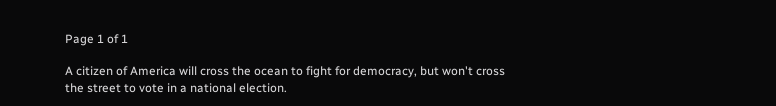Page 1 of 1

A citizen of America will cross the ocean to fight for democracy, but won't cross the street to vote in a national election.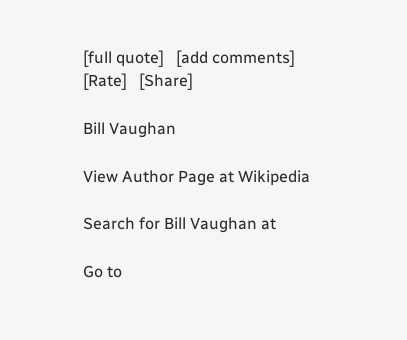[full quote]   [add comments]   [Rate]   [Share]

Bill Vaughan

View Author Page at Wikipedia

Search for Bill Vaughan at

Go to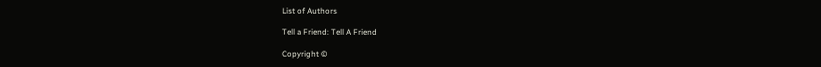List of Authors

Tell a Friend: Tell A Friend

Copyright ©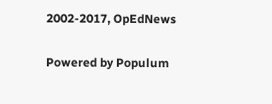2002-2017, OpEdNews

Powered by Populum